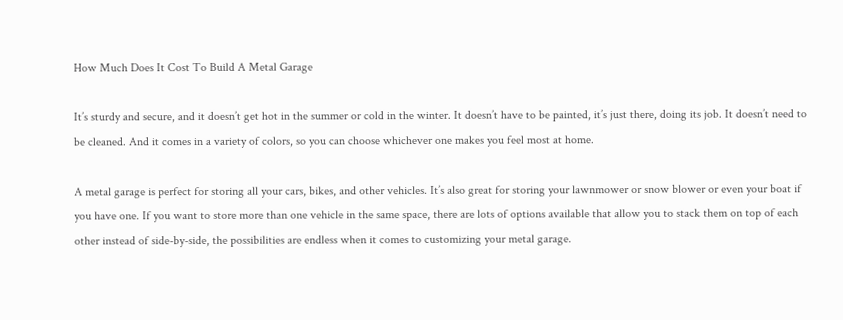How Much Does It Cost To Build A Metal Garage

It’s sturdy and secure, and it doesn’t get hot in the summer or cold in the winter. It doesn’t have to be painted, it’s just there, doing its job. It doesn’t need to be cleaned. And it comes in a variety of colors, so you can choose whichever one makes you feel most at home.

A metal garage is perfect for storing all your cars, bikes, and other vehicles. It’s also great for storing your lawnmower or snow blower or even your boat if you have one. If you want to store more than one vehicle in the same space, there are lots of options available that allow you to stack them on top of each other instead of side-by-side, the possibilities are endless when it comes to customizing your metal garage.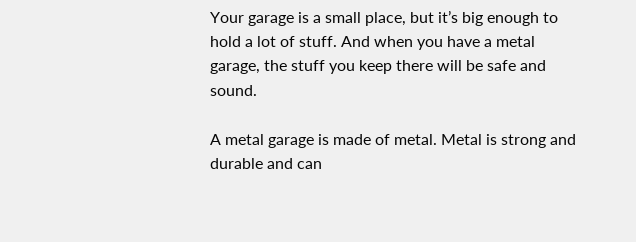Your garage is a small place, but it’s big enough to hold a lot of stuff. And when you have a metal garage, the stuff you keep there will be safe and sound.

A metal garage is made of metal. Metal is strong and durable and can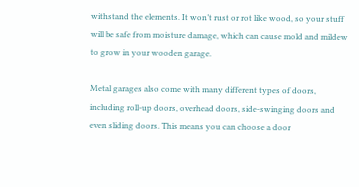withstand the elements. It won’t rust or rot like wood, so your stuff will be safe from moisture damage, which can cause mold and mildew to grow in your wooden garage.

Metal garages also come with many different types of doors, including roll-up doors, overhead doors, side-swinging doors and even sliding doors. This means you can choose a door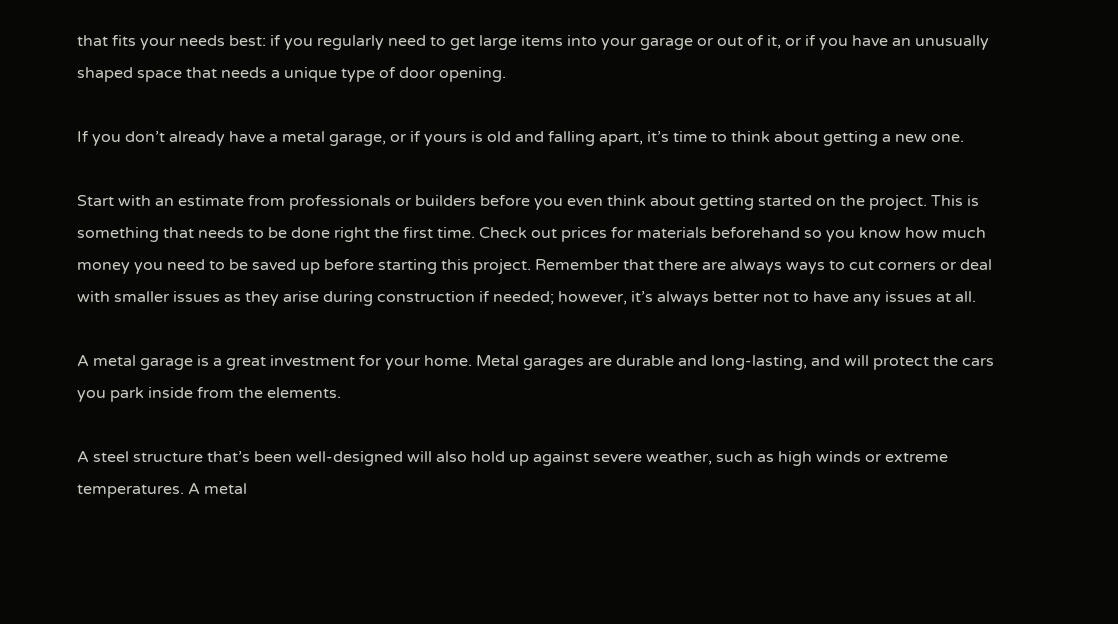that fits your needs best: if you regularly need to get large items into your garage or out of it, or if you have an unusually shaped space that needs a unique type of door opening.

If you don’t already have a metal garage, or if yours is old and falling apart, it’s time to think about getting a new one.

Start with an estimate from professionals or builders before you even think about getting started on the project. This is something that needs to be done right the first time. Check out prices for materials beforehand so you know how much money you need to be saved up before starting this project. Remember that there are always ways to cut corners or deal with smaller issues as they arise during construction if needed; however, it’s always better not to have any issues at all.

A metal garage is a great investment for your home. Metal garages are durable and long-lasting, and will protect the cars you park inside from the elements.

A steel structure that’s been well-designed will also hold up against severe weather, such as high winds or extreme temperatures. A metal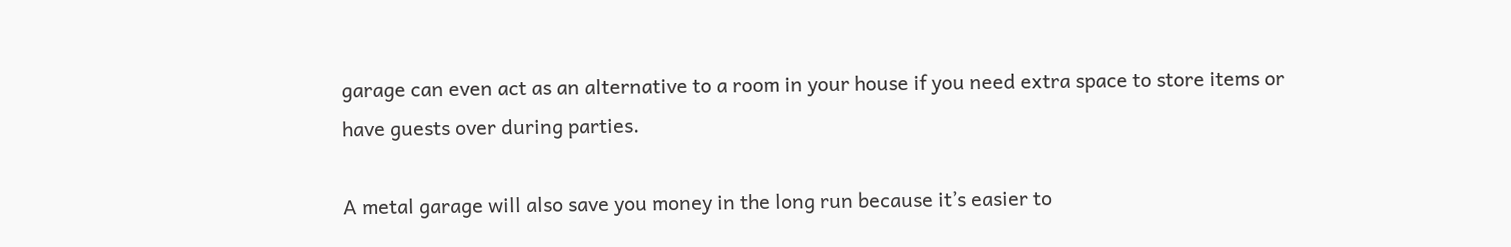garage can even act as an alternative to a room in your house if you need extra space to store items or have guests over during parties.

A metal garage will also save you money in the long run because it’s easier to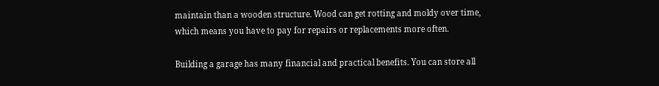maintain than a wooden structure. Wood can get rotting and moldy over time, which means you have to pay for repairs or replacements more often.

Building a garage has many financial and practical benefits. You can store all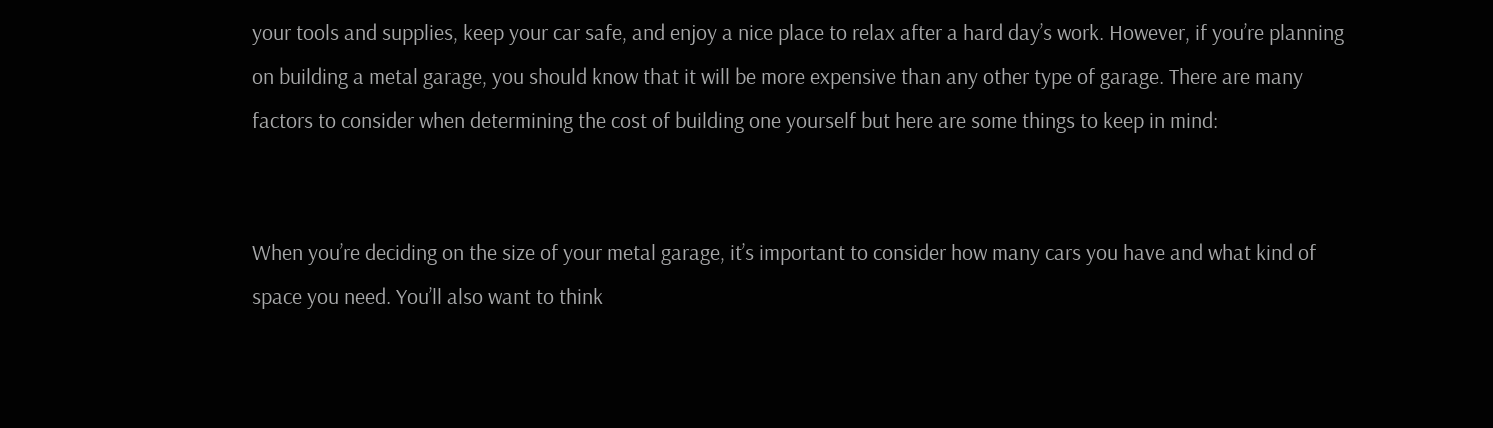your tools and supplies, keep your car safe, and enjoy a nice place to relax after a hard day’s work. However, if you’re planning on building a metal garage, you should know that it will be more expensive than any other type of garage. There are many factors to consider when determining the cost of building one yourself but here are some things to keep in mind:


When you’re deciding on the size of your metal garage, it’s important to consider how many cars you have and what kind of space you need. You’ll also want to think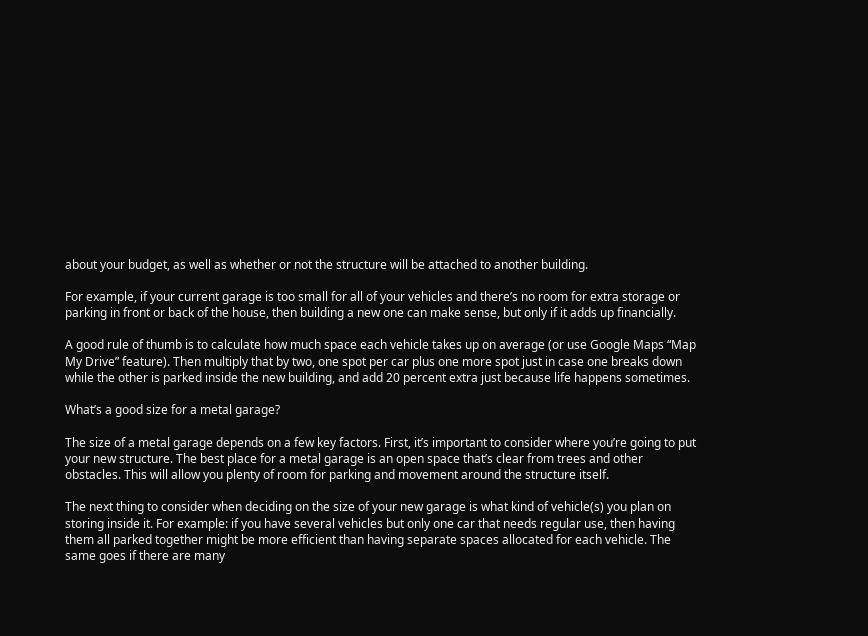about your budget, as well as whether or not the structure will be attached to another building.

For example, if your current garage is too small for all of your vehicles and there’s no room for extra storage or parking in front or back of the house, then building a new one can make sense, but only if it adds up financially.

A good rule of thumb is to calculate how much space each vehicle takes up on average (or use Google Maps “Map My Drive” feature). Then multiply that by two, one spot per car plus one more spot just in case one breaks down while the other is parked inside the new building, and add 20 percent extra just because life happens sometimes.

What’s a good size for a metal garage?

The size of a metal garage depends on a few key factors. First, it’s important to consider where you’re going to put your new structure. The best place for a metal garage is an open space that’s clear from trees and other obstacles. This will allow you plenty of room for parking and movement around the structure itself.

The next thing to consider when deciding on the size of your new garage is what kind of vehicle(s) you plan on storing inside it. For example: if you have several vehicles but only one car that needs regular use, then having them all parked together might be more efficient than having separate spaces allocated for each vehicle. The same goes if there are many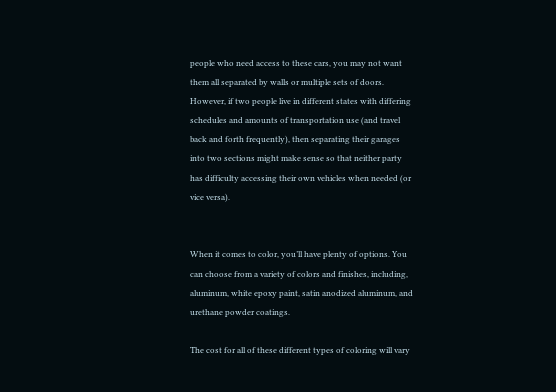people who need access to these cars, you may not want them all separated by walls or multiple sets of doors. However, if two people live in different states with differing schedules and amounts of transportation use (and travel back and forth frequently), then separating their garages into two sections might make sense so that neither party has difficulty accessing their own vehicles when needed (or vice versa).


When it comes to color, you’ll have plenty of options. You can choose from a variety of colors and finishes, including, aluminum, white epoxy paint, satin anodized aluminum, and urethane powder coatings.

The cost for all of these different types of coloring will vary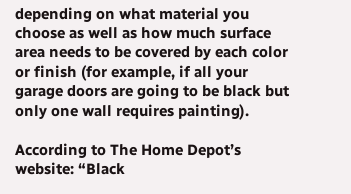depending on what material you choose as well as how much surface area needs to be covered by each color or finish (for example, if all your garage doors are going to be black but only one wall requires painting).

According to The Home Depot’s website: “Black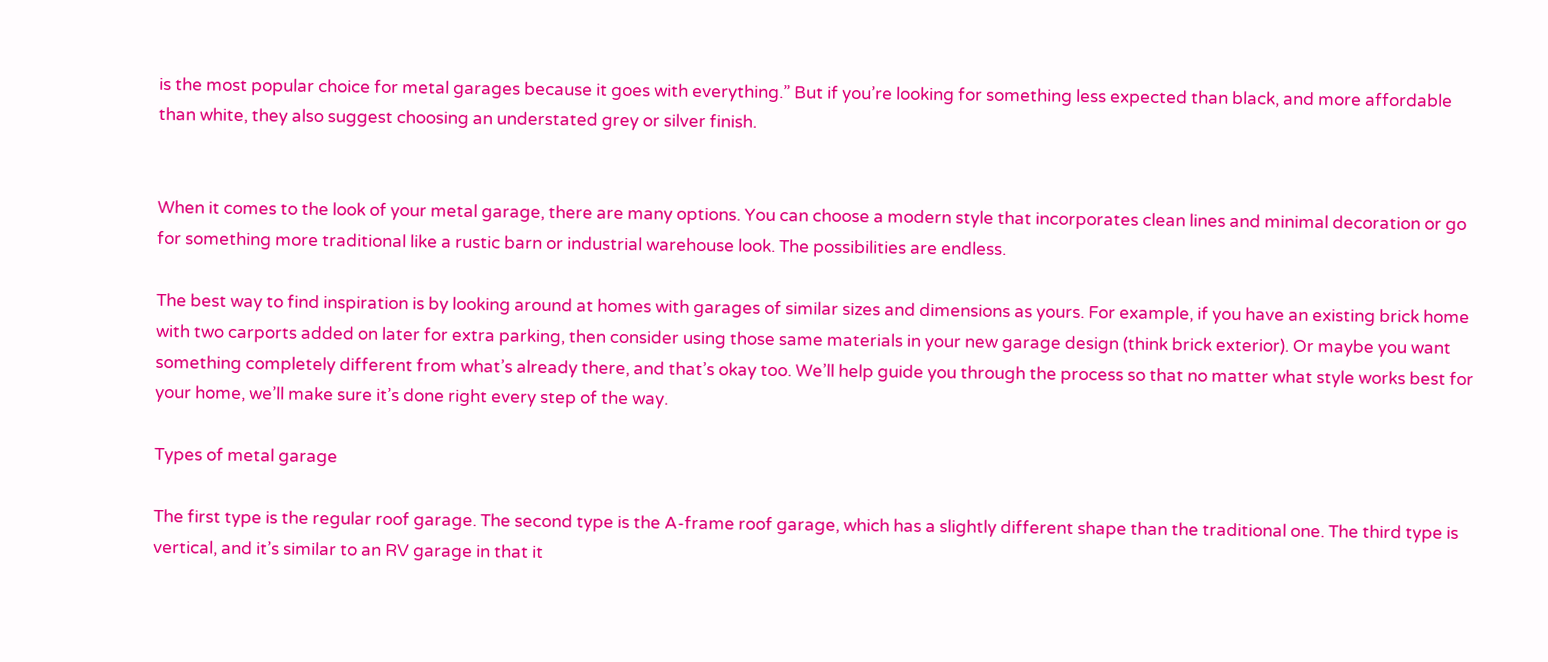is the most popular choice for metal garages because it goes with everything.” But if you’re looking for something less expected than black, and more affordable than white, they also suggest choosing an understated grey or silver finish.


When it comes to the look of your metal garage, there are many options. You can choose a modern style that incorporates clean lines and minimal decoration or go for something more traditional like a rustic barn or industrial warehouse look. The possibilities are endless.

The best way to find inspiration is by looking around at homes with garages of similar sizes and dimensions as yours. For example, if you have an existing brick home with two carports added on later for extra parking, then consider using those same materials in your new garage design (think brick exterior). Or maybe you want something completely different from what’s already there, and that’s okay too. We’ll help guide you through the process so that no matter what style works best for your home, we’ll make sure it’s done right every step of the way.

Types of metal garage

The first type is the regular roof garage. The second type is the A-frame roof garage, which has a slightly different shape than the traditional one. The third type is vertical, and it’s similar to an RV garage in that it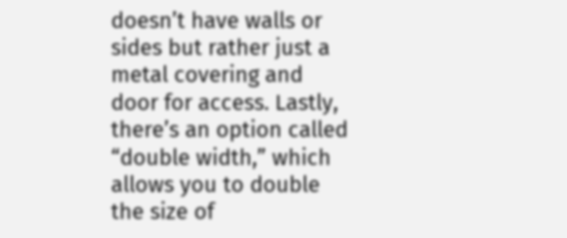doesn’t have walls or sides but rather just a metal covering and door for access. Lastly, there’s an option called “double width,” which allows you to double the size of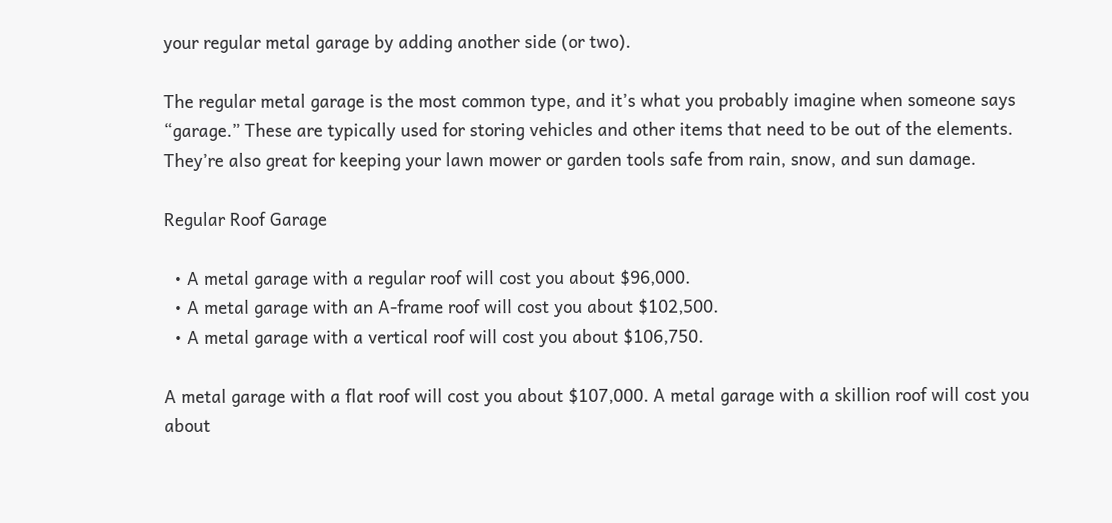your regular metal garage by adding another side (or two).

The regular metal garage is the most common type, and it’s what you probably imagine when someone says “garage.” These are typically used for storing vehicles and other items that need to be out of the elements. They’re also great for keeping your lawn mower or garden tools safe from rain, snow, and sun damage.

Regular Roof Garage

  • A metal garage with a regular roof will cost you about $96,000.
  • A metal garage with an A-frame roof will cost you about $102,500.
  • A metal garage with a vertical roof will cost you about $106,750.

A metal garage with a flat roof will cost you about $107,000. A metal garage with a skillion roof will cost you about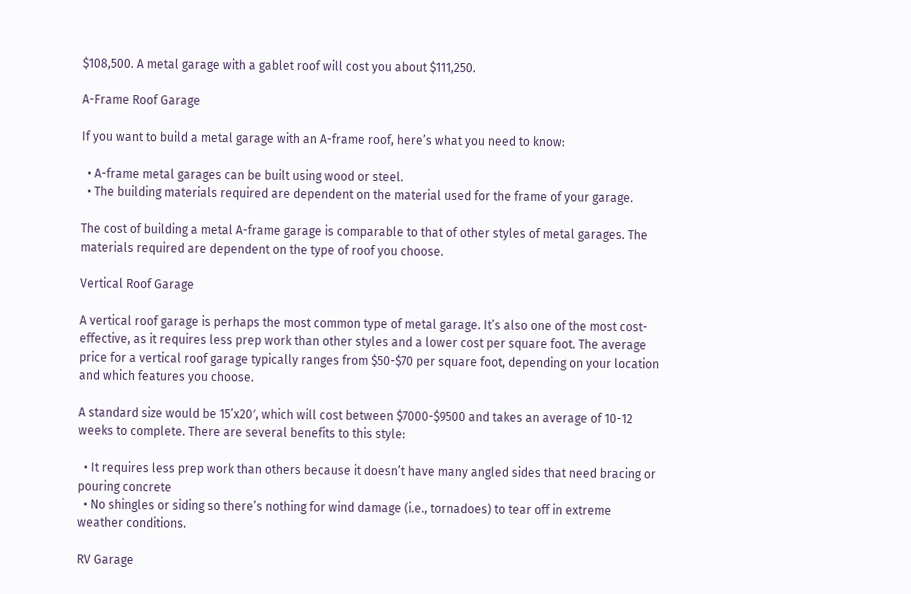$108,500. A metal garage with a gablet roof will cost you about $111,250.

A-Frame Roof Garage

If you want to build a metal garage with an A-frame roof, here’s what you need to know:

  • A-frame metal garages can be built using wood or steel.
  • The building materials required are dependent on the material used for the frame of your garage.

The cost of building a metal A-frame garage is comparable to that of other styles of metal garages. The materials required are dependent on the type of roof you choose.

Vertical Roof Garage

A vertical roof garage is perhaps the most common type of metal garage. It’s also one of the most cost-effective, as it requires less prep work than other styles and a lower cost per square foot. The average price for a vertical roof garage typically ranges from $50-$70 per square foot, depending on your location and which features you choose.

A standard size would be 15’x20′, which will cost between $7000-$9500 and takes an average of 10-12 weeks to complete. There are several benefits to this style:

  • It requires less prep work than others because it doesn’t have many angled sides that need bracing or pouring concrete
  • No shingles or siding so there’s nothing for wind damage (i.e., tornadoes) to tear off in extreme weather conditions.

RV Garage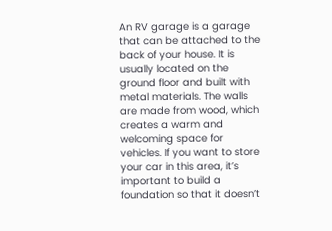An RV garage is a garage that can be attached to the back of your house. It is usually located on the ground floor and built with metal materials. The walls are made from wood, which creates a warm and welcoming space for vehicles. If you want to store your car in this area, it’s important to build a foundation so that it doesn’t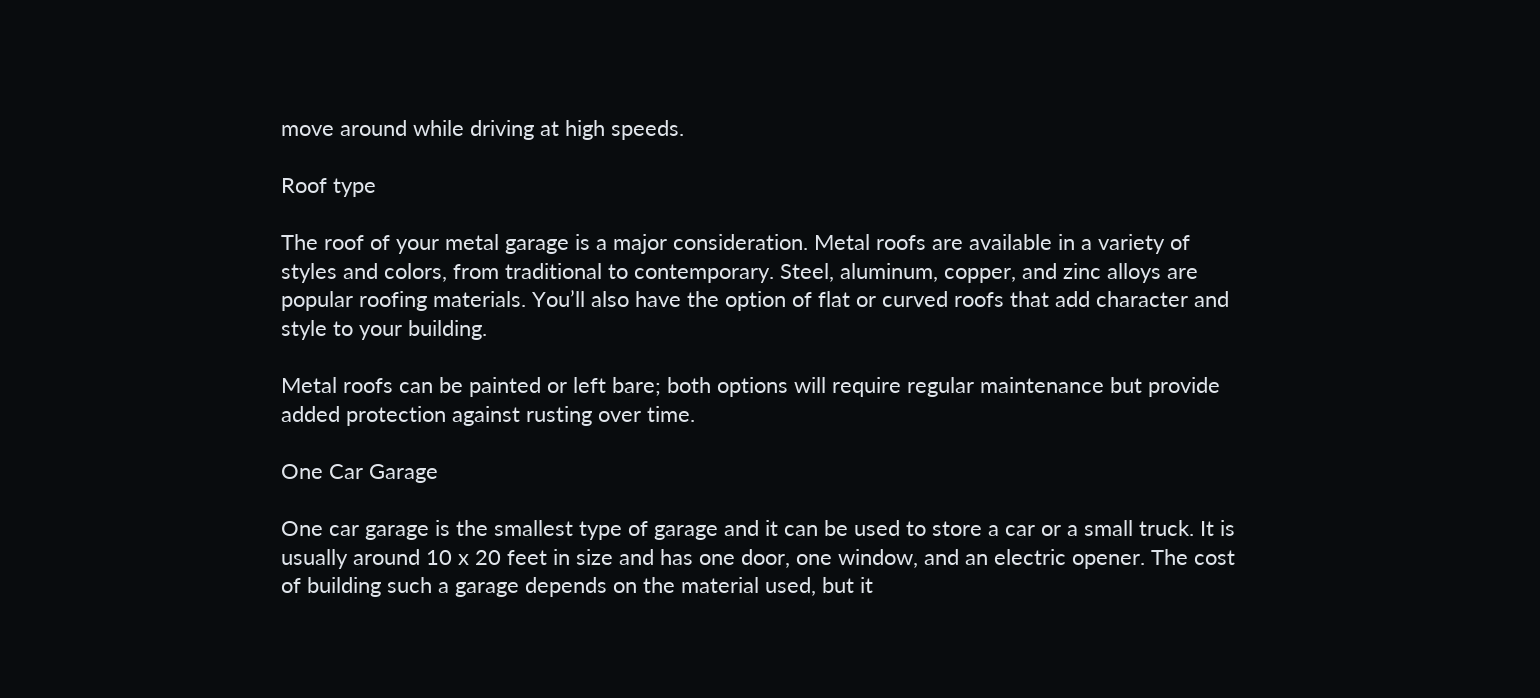move around while driving at high speeds.

Roof type

The roof of your metal garage is a major consideration. Metal roofs are available in a variety of styles and colors, from traditional to contemporary. Steel, aluminum, copper, and zinc alloys are popular roofing materials. You’ll also have the option of flat or curved roofs that add character and style to your building.

Metal roofs can be painted or left bare; both options will require regular maintenance but provide added protection against rusting over time.

One Car Garage

One car garage is the smallest type of garage and it can be used to store a car or a small truck. It is usually around 10 x 20 feet in size and has one door, one window, and an electric opener. The cost of building such a garage depends on the material used, but it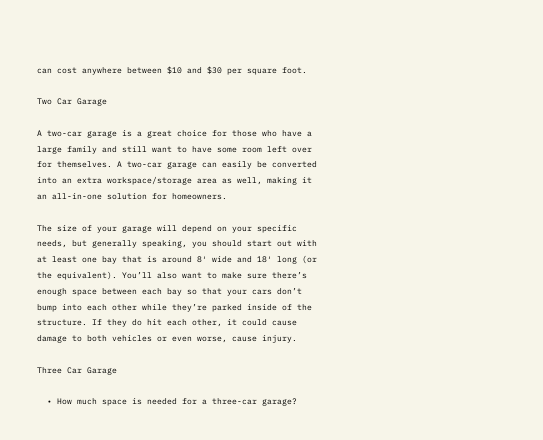can cost anywhere between $10 and $30 per square foot.

Two Car Garage

A two-car garage is a great choice for those who have a large family and still want to have some room left over for themselves. A two-car garage can easily be converted into an extra workspace/storage area as well, making it an all-in-one solution for homeowners.

The size of your garage will depend on your specific needs, but generally speaking, you should start out with at least one bay that is around 8′ wide and 18′ long (or the equivalent). You’ll also want to make sure there’s enough space between each bay so that your cars don’t bump into each other while they’re parked inside of the structure. If they do hit each other, it could cause damage to both vehicles or even worse, cause injury.

Three Car Garage

  • How much space is needed for a three-car garage?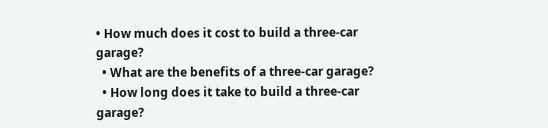• How much does it cost to build a three-car garage?
  • What are the benefits of a three-car garage?
  • How long does it take to build a three-car garage?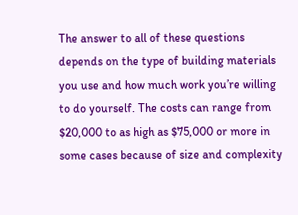The answer to all of these questions depends on the type of building materials you use and how much work you’re willing to do yourself. The costs can range from $20,000 to as high as $75,000 or more in some cases because of size and complexity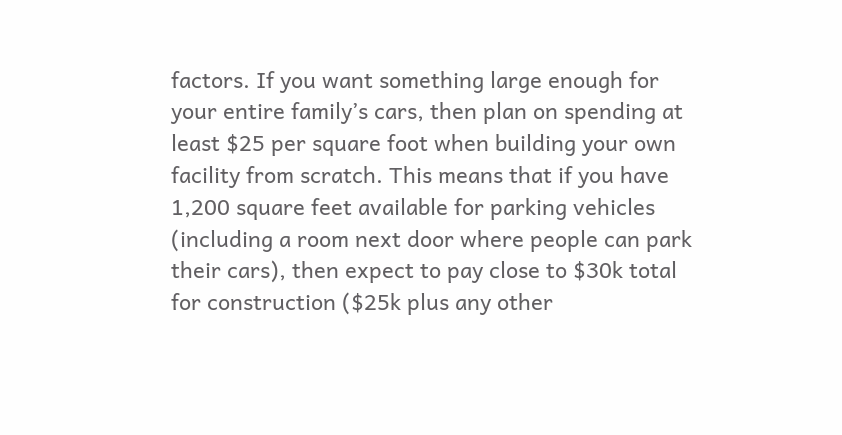factors. If you want something large enough for your entire family’s cars, then plan on spending at least $25 per square foot when building your own facility from scratch. This means that if you have 1,200 square feet available for parking vehicles (including a room next door where people can park their cars), then expect to pay close to $30k total for construction ($25k plus any other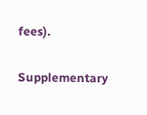fees).

Supplementary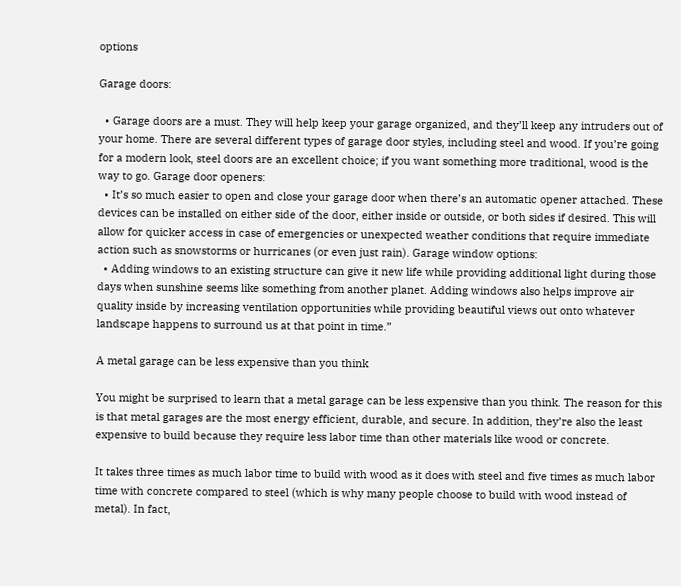options

Garage doors:

  • Garage doors are a must. They will help keep your garage organized, and they’ll keep any intruders out of your home. There are several different types of garage door styles, including steel and wood. If you’re going for a modern look, steel doors are an excellent choice; if you want something more traditional, wood is the way to go. Garage door openers:
  • It’s so much easier to open and close your garage door when there’s an automatic opener attached. These devices can be installed on either side of the door, either inside or outside, or both sides if desired. This will allow for quicker access in case of emergencies or unexpected weather conditions that require immediate action such as snowstorms or hurricanes (or even just rain). Garage window options:
  • Adding windows to an existing structure can give it new life while providing additional light during those days when sunshine seems like something from another planet. Adding windows also helps improve air quality inside by increasing ventilation opportunities while providing beautiful views out onto whatever landscape happens to surround us at that point in time.”

A metal garage can be less expensive than you think

You might be surprised to learn that a metal garage can be less expensive than you think. The reason for this is that metal garages are the most energy efficient, durable, and secure. In addition, they’re also the least expensive to build because they require less labor time than other materials like wood or concrete.

It takes three times as much labor time to build with wood as it does with steel and five times as much labor time with concrete compared to steel (which is why many people choose to build with wood instead of metal). In fact,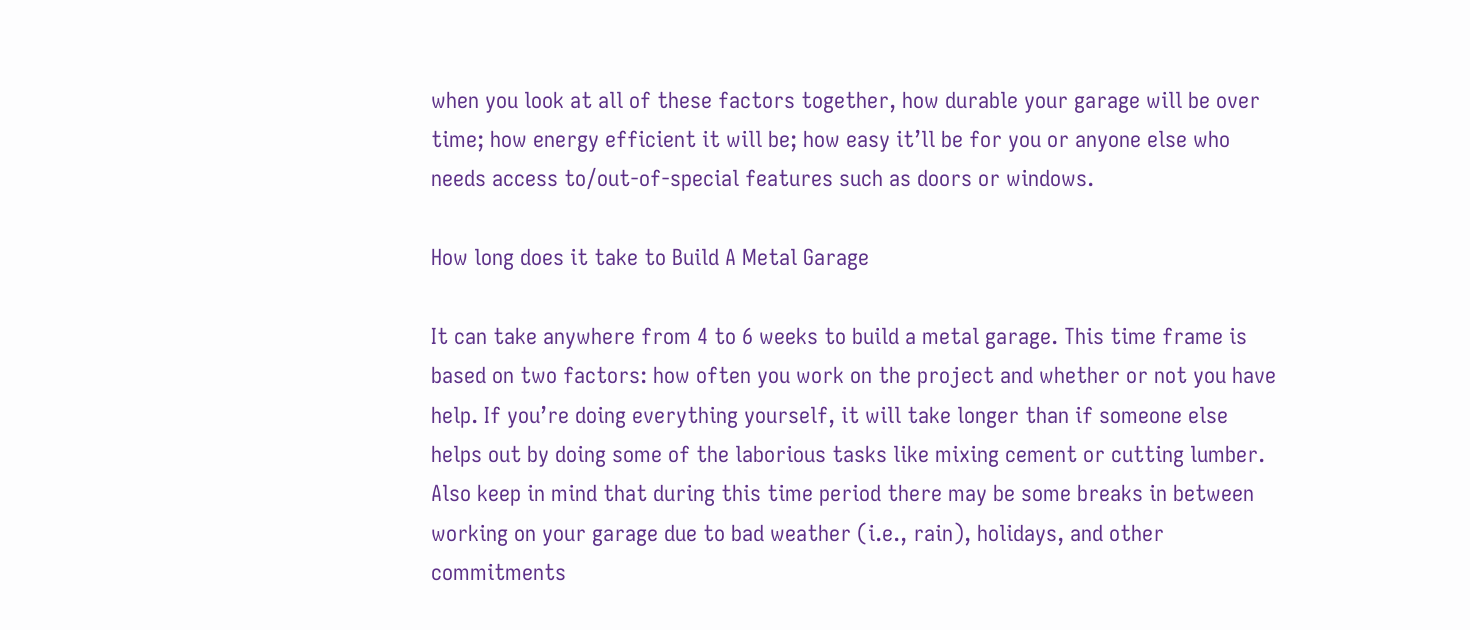when you look at all of these factors together, how durable your garage will be over time; how energy efficient it will be; how easy it’ll be for you or anyone else who needs access to/out-of-special features such as doors or windows.

How long does it take to Build A Metal Garage

It can take anywhere from 4 to 6 weeks to build a metal garage. This time frame is based on two factors: how often you work on the project and whether or not you have help. If you’re doing everything yourself, it will take longer than if someone else helps out by doing some of the laborious tasks like mixing cement or cutting lumber. Also keep in mind that during this time period there may be some breaks in between working on your garage due to bad weather (i.e., rain), holidays, and other commitments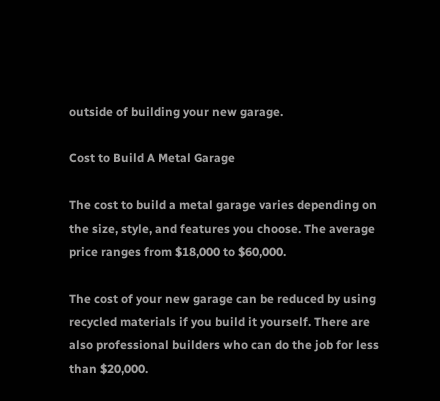outside of building your new garage.

Cost to Build A Metal Garage

The cost to build a metal garage varies depending on the size, style, and features you choose. The average price ranges from $18,000 to $60,000.

The cost of your new garage can be reduced by using recycled materials if you build it yourself. There are also professional builders who can do the job for less than $20,000.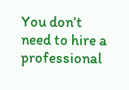You don’t need to hire a professional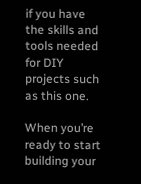if you have the skills and tools needed for DIY projects such as this one.

When you’re ready to start building your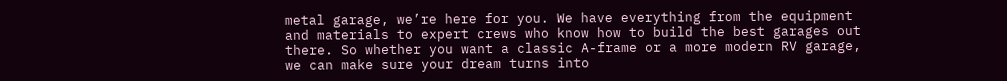metal garage, we’re here for you. We have everything from the equipment and materials to expert crews who know how to build the best garages out there. So whether you want a classic A-frame or a more modern RV garage, we can make sure your dream turns into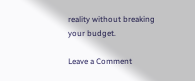reality without breaking your budget.

Leave a Comment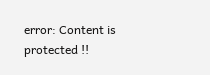error: Content is protected !!